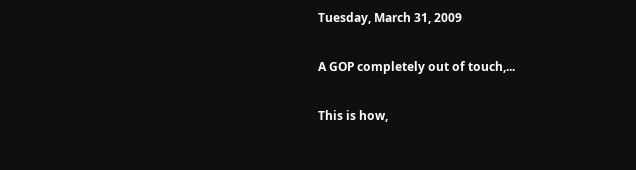Tuesday, March 31, 2009

A GOP completely out of touch,...

This is how,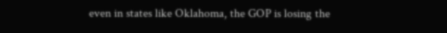even in states like Oklahoma, the GOP is losing the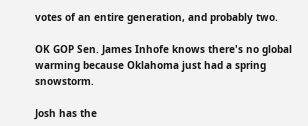votes of an entire generation, and probably two.

OK GOP Sen. James Inhofe knows there's no global warming because Oklahoma just had a spring snowstorm.

Josh has the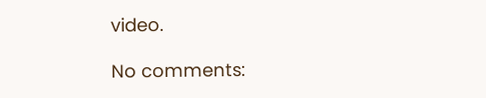video.

No comments: